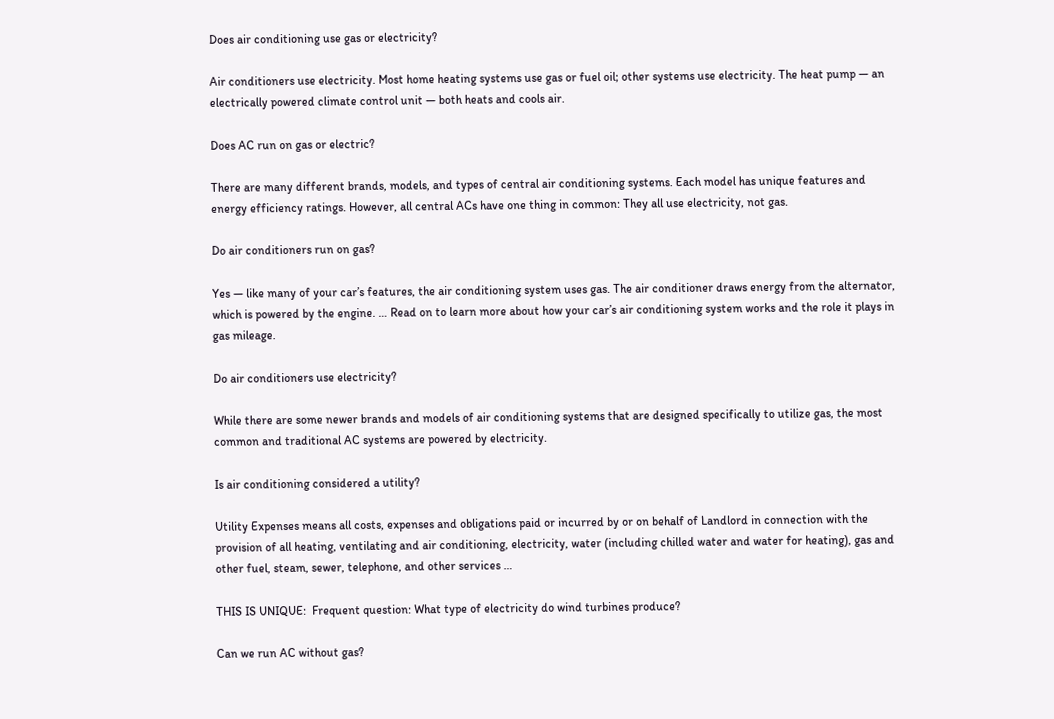Does air conditioning use gas or electricity?

Air conditioners use electricity. Most home heating systems use gas or fuel oil; other systems use electricity. The heat pump — an electrically powered climate control unit — both heats and cools air.

Does AC run on gas or electric?

There are many different brands, models, and types of central air conditioning systems. Each model has unique features and energy efficiency ratings. However, all central ACs have one thing in common: They all use electricity, not gas.

Do air conditioners run on gas?

Yes — like many of your car’s features, the air conditioning system uses gas. The air conditioner draws energy from the alternator, which is powered by the engine. … Read on to learn more about how your car’s air conditioning system works and the role it plays in gas mileage.

Do air conditioners use electricity?

While there are some newer brands and models of air conditioning systems that are designed specifically to utilize gas, the most common and traditional AC systems are powered by electricity.

Is air conditioning considered a utility?

Utility Expenses means all costs, expenses and obligations paid or incurred by or on behalf of Landlord in connection with the provision of all heating, ventilating and air conditioning, electricity, water (including chilled water and water for heating), gas and other fuel, steam, sewer, telephone, and other services …

THIS IS UNIQUE:  Frequent question: What type of electricity do wind turbines produce?

Can we run AC without gas?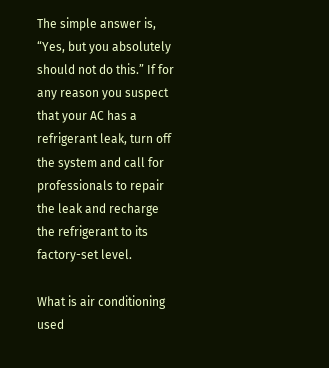The simple answer is, “Yes, but you absolutely should not do this.” If for any reason you suspect that your AC has a refrigerant leak, turn off the system and call for professionals to repair the leak and recharge the refrigerant to its factory-set level.

What is air conditioning used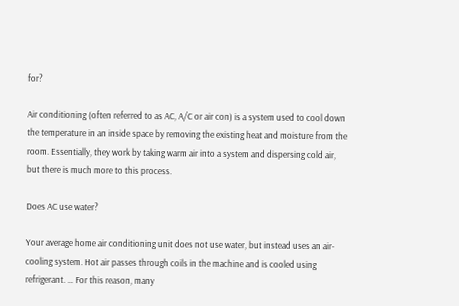for?

Air conditioning (often referred to as AC, A/C or air con) is a system used to cool down the temperature in an inside space by removing the existing heat and moisture from the room. Essentially, they work by taking warm air into a system and dispersing cold air, but there is much more to this process.

Does AC use water?

Your average home air conditioning unit does not use water, but instead uses an air-cooling system. Hot air passes through coils in the machine and is cooled using refrigerant. … For this reason, many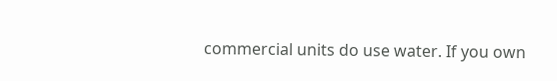commercial units do use water. If you own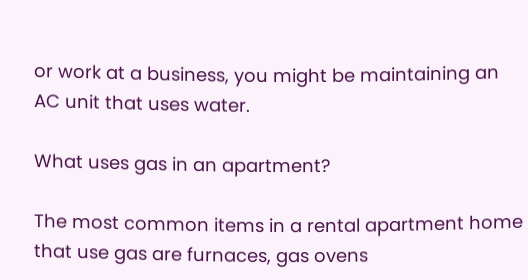or work at a business, you might be maintaining an AC unit that uses water.

What uses gas in an apartment?

The most common items in a rental apartment home that use gas are furnaces, gas ovens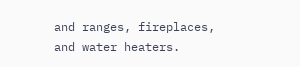and ranges, fireplaces, and water heaters.